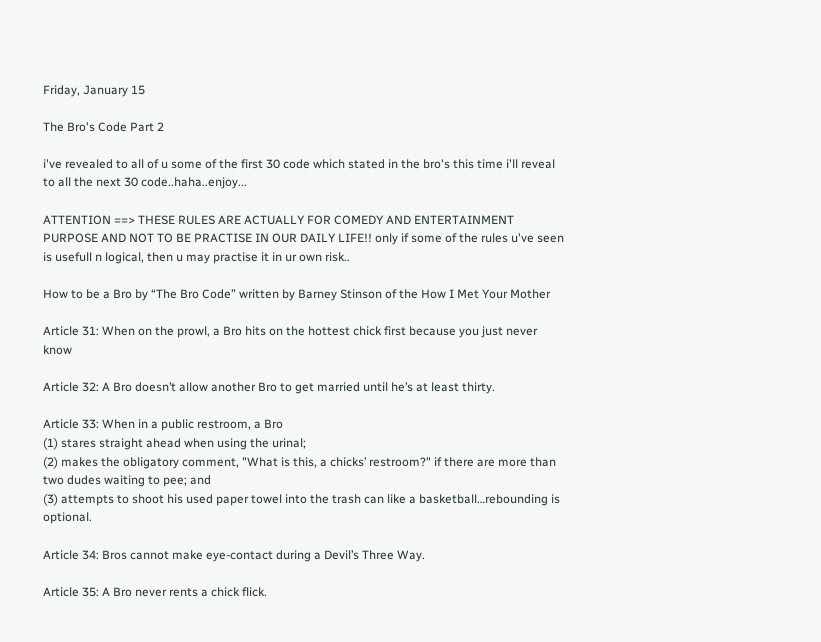Friday, January 15

The Bro's Code Part 2

i've revealed to all of u some of the first 30 code which stated in the bro's this time i'll reveal to all the next 30 code..haha..enjoy...

ATTENTION ==> THESE RULES ARE ACTUALLY FOR COMEDY AND ENTERTAINMENT PURPOSE AND NOT TO BE PRACTISE IN OUR DAILY LIFE!! only if some of the rules u've seen is usefull n logical, then u may practise it in ur own risk..

How to be a Bro by “The Bro Code” written by Barney Stinson of the How I Met Your Mother

Article 31: When on the prowl, a Bro hits on the hottest chick first because you just never know

Article 32: A Bro doesn’t allow another Bro to get married until he’s at least thirty.

Article 33: When in a public restroom, a Bro
(1) stares straight ahead when using the urinal;
(2) makes the obligatory comment, "What is this, a chicks’ restroom?" if there are more than two dudes waiting to pee; and
(3) attempts to shoot his used paper towel into the trash can like a basketball…rebounding is optional.

Article 34: Bros cannot make eye-contact during a Devil’s Three Way.

Article 35: A Bro never rents a chick flick.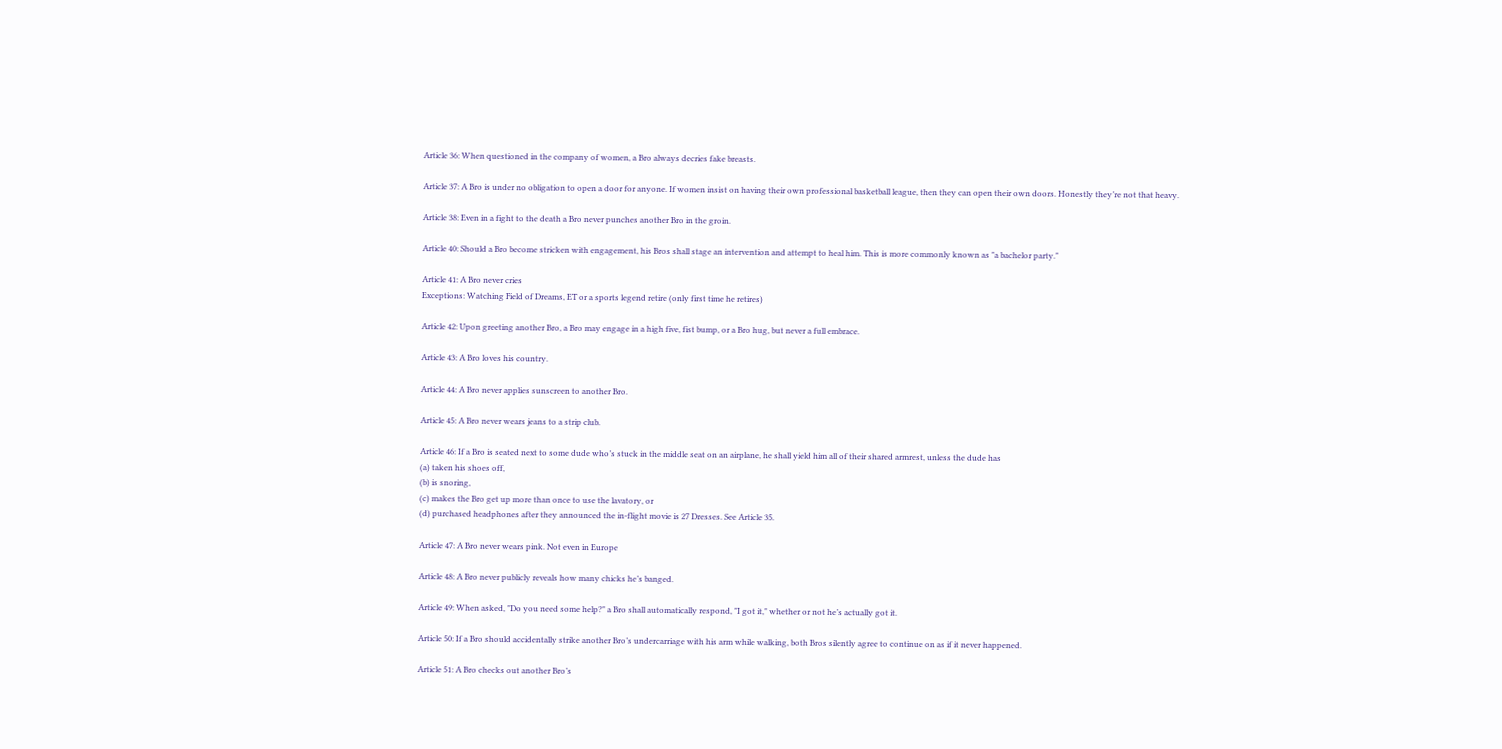Article 36: When questioned in the company of women, a Bro always decries fake breasts.

Article 37: A Bro is under no obligation to open a door for anyone. If women insist on having their own professional basketball league, then they can open their own doors. Honestly they’re not that heavy.

Article 38: Even in a fight to the death a Bro never punches another Bro in the groin.

Article 40: Should a Bro become stricken with engagement, his Bros shall stage an intervention and attempt to heal him. This is more commonly known as "a bachelor party."

Article 41: A Bro never cries
Exceptions: Watching Field of Dreams, ET or a sports legend retire (only first time he retires)

Article 42: Upon greeting another Bro, a Bro may engage in a high five, fist bump, or a Bro hug, but never a full embrace.

Article 43: A Bro loves his country.

Article 44: A Bro never applies sunscreen to another Bro.

Article 45: A Bro never wears jeans to a strip club.

Article 46: If a Bro is seated next to some dude who’s stuck in the middle seat on an airplane, he shall yield him all of their shared armrest, unless the dude has
(a) taken his shoes off,
(b) is snoring,
(c) makes the Bro get up more than once to use the lavatory, or
(d) purchased headphones after they announced the in-flight movie is 27 Dresses. See Article 35.

Article 47: A Bro never wears pink. Not even in Europe

Article 48: A Bro never publicly reveals how many chicks he’s banged.

Article 49: When asked, "Do you need some help?" a Bro shall automatically respond, "I got it," whether or not he’s actually got it.

Article 50: If a Bro should accidentally strike another Bro’s undercarriage with his arm while walking, both Bros silently agree to continue on as if it never happened.

Article 51: A Bro checks out another Bro’s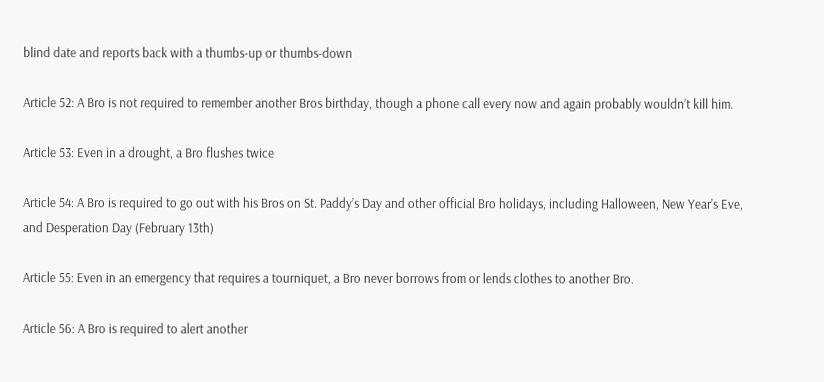blind date and reports back with a thumbs-up or thumbs-down

Article 52: A Bro is not required to remember another Bros birthday, though a phone call every now and again probably wouldn’t kill him.

Article 53: Even in a drought, a Bro flushes twice

Article 54: A Bro is required to go out with his Bros on St. Paddy’s Day and other official Bro holidays, including Halloween, New Year’s Eve, and Desperation Day (February 13th)

Article 55: Even in an emergency that requires a tourniquet, a Bro never borrows from or lends clothes to another Bro.

Article 56: A Bro is required to alert another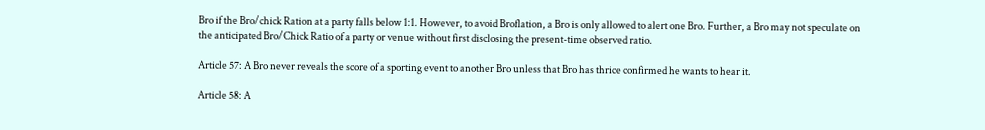Bro if the Bro/chick Ration at a party falls below 1:1. However, to avoid Broflation, a Bro is only allowed to alert one Bro. Further, a Bro may not speculate on the anticipated Bro/Chick Ratio of a party or venue without first disclosing the present-time observed ratio.

Article 57: A Bro never reveals the score of a sporting event to another Bro unless that Bro has thrice confirmed he wants to hear it.

Article 58: A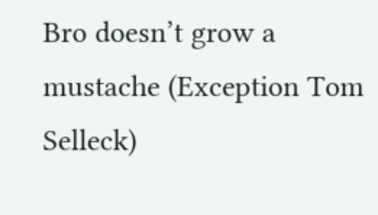Bro doesn’t grow a mustache (Exception Tom Selleck)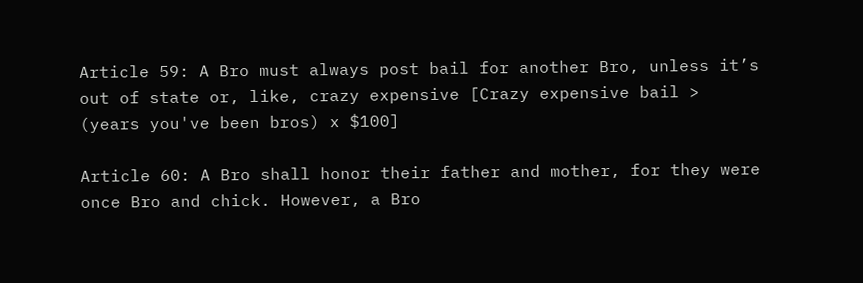Article 59: A Bro must always post bail for another Bro, unless it’s out of state or, like, crazy expensive [Crazy expensive bail > (years you've been bros) x $100]

Article 60: A Bro shall honor their father and mother, for they were once Bro and chick. However, a Bro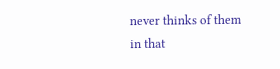never thinks of them in that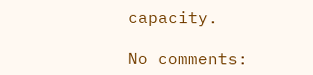capacity.

No comments: